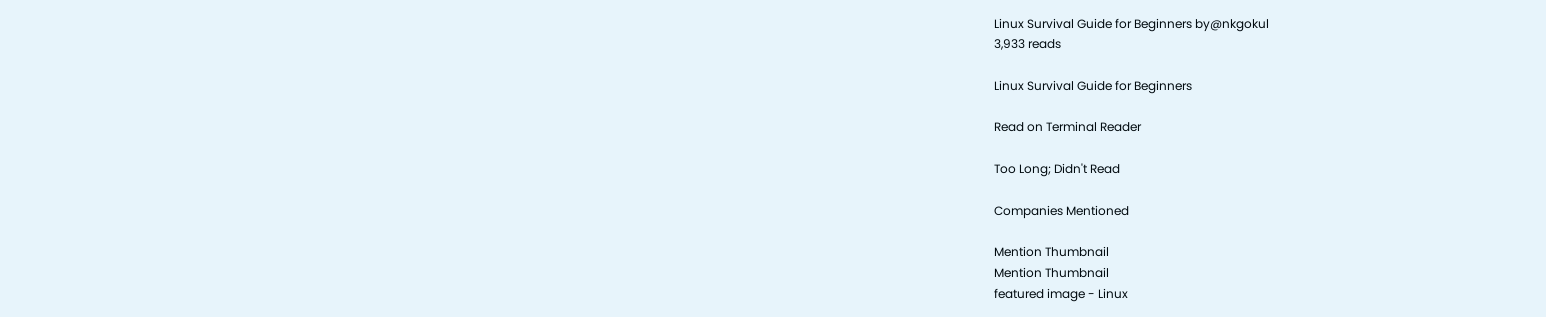Linux Survival Guide for Beginners by@nkgokul
3,933 reads

Linux Survival Guide for Beginners

Read on Terminal Reader

Too Long; Didn't Read

Companies Mentioned

Mention Thumbnail
Mention Thumbnail
featured image - Linux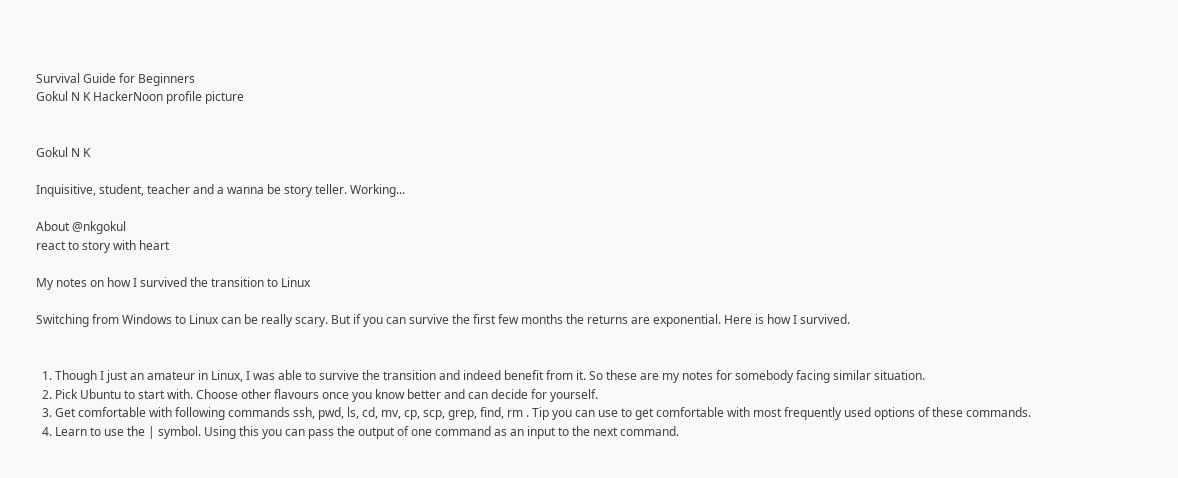Survival Guide for Beginners
Gokul N K HackerNoon profile picture


Gokul N K

Inquisitive, student, teacher and a wanna be story teller. Working...

About @nkgokul
react to story with heart

My notes on how I survived the transition to Linux

Switching from Windows to Linux can be really scary. But if you can survive the first few months the returns are exponential. Here is how I survived.


  1. Though I just an amateur in Linux, I was able to survive the transition and indeed benefit from it. So these are my notes for somebody facing similar situation.
  2. Pick Ubuntu to start with. Choose other flavours once you know better and can decide for yourself.
  3. Get comfortable with following commands ssh, pwd, ls, cd, mv, cp, scp, grep, find, rm . Tip you can use to get comfortable with most frequently used options of these commands.
  4. Learn to use the | symbol. Using this you can pass the output of one command as an input to the next command.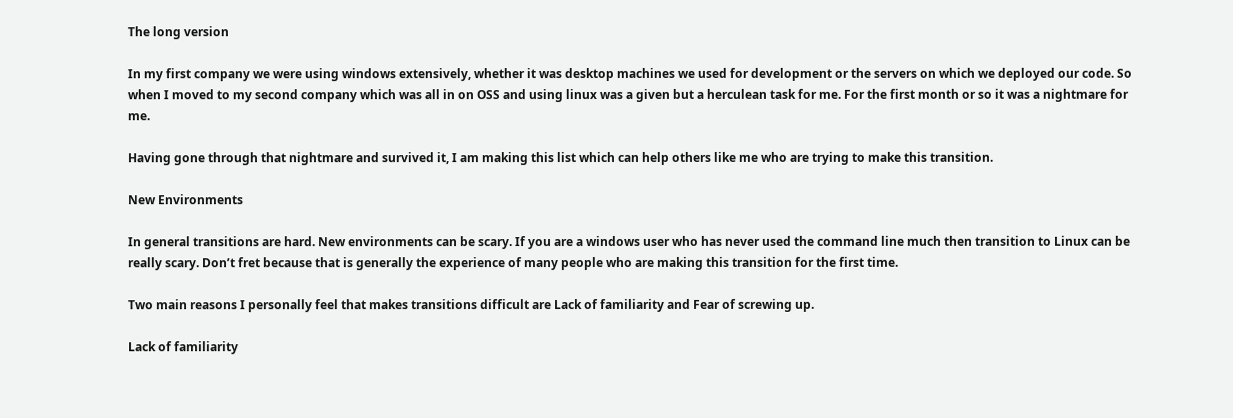The long version

In my first company we were using windows extensively, whether it was desktop machines we used for development or the servers on which we deployed our code. So when I moved to my second company which was all in on OSS and using linux was a given but a herculean task for me. For the first month or so it was a nightmare for me.

Having gone through that nightmare and survived it, I am making this list which can help others like me who are trying to make this transition.

New Environments

In general transitions are hard. New environments can be scary. If you are a windows user who has never used the command line much then transition to Linux can be really scary. Don’t fret because that is generally the experience of many people who are making this transition for the first time.

Two main reasons I personally feel that makes transitions difficult are Lack of familiarity and Fear of screwing up.

Lack of familiarity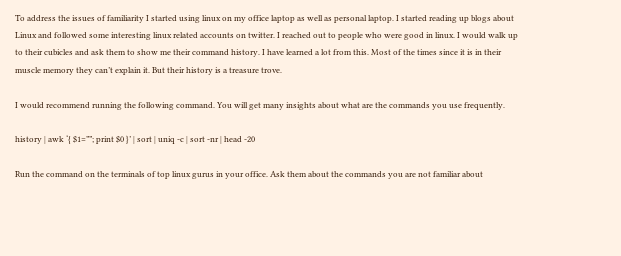To address the issues of familiarity I started using linux on my office laptop as well as personal laptop. I started reading up blogs about Linux and followed some interesting linux related accounts on twitter. I reached out to people who were good in linux. I would walk up to their cubicles and ask them to show me their command history. I have learned a lot from this. Most of the times since it is in their muscle memory they can’t explain it. But their history is a treasure trove.

I would recommend running the following command. You will get many insights about what are the commands you use frequently.

history | awk ‘{ $1=””; print $0 }’ | sort | uniq -c | sort -nr | head -20

Run the command on the terminals of top linux gurus in your office. Ask them about the commands you are not familiar about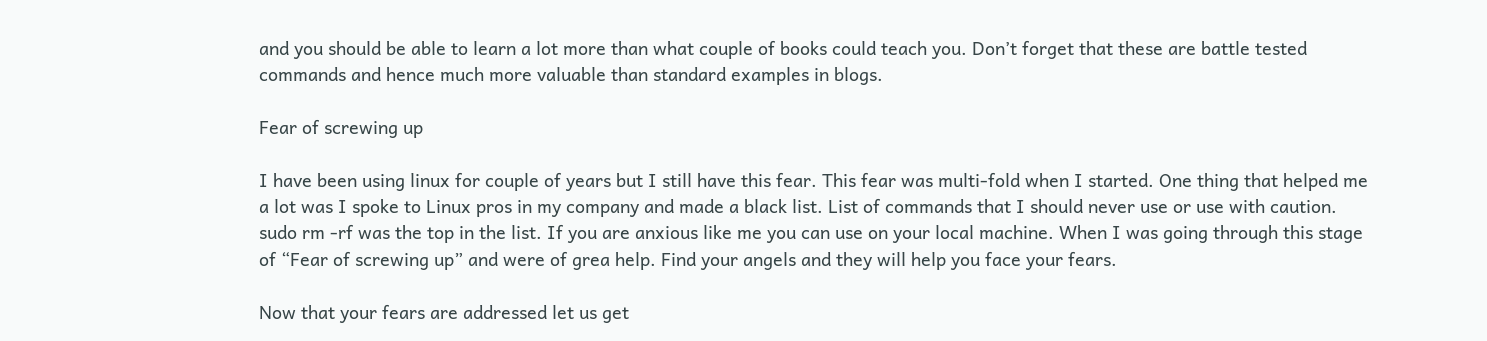and you should be able to learn a lot more than what couple of books could teach you. Don’t forget that these are battle tested commands and hence much more valuable than standard examples in blogs.

Fear of screwing up

I have been using linux for couple of years but I still have this fear. This fear was multi-fold when I started. One thing that helped me a lot was I spoke to Linux pros in my company and made a black list. List of commands that I should never use or use with caution. sudo rm -rf was the top in the list. If you are anxious like me you can use on your local machine. When I was going through this stage of “Fear of screwing up” and were of grea help. Find your angels and they will help you face your fears.

Now that your fears are addressed let us get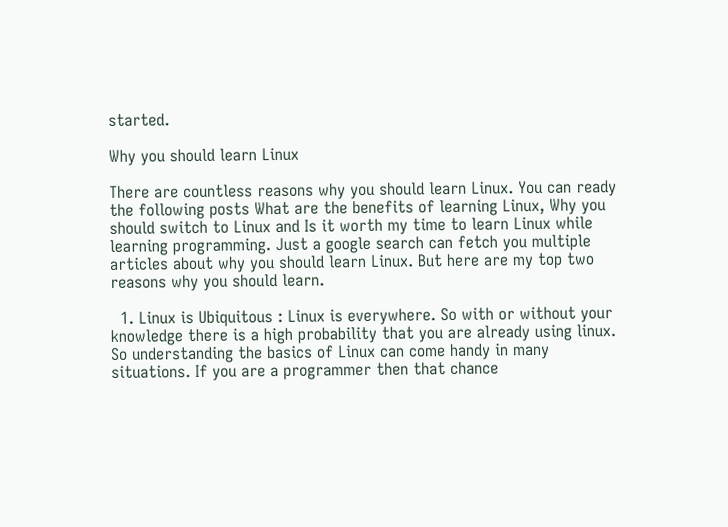started.

Why you should learn Linux

There are countless reasons why you should learn Linux. You can ready the following posts What are the benefits of learning Linux, Why you should switch to Linux and Is it worth my time to learn Linux while learning programming. Just a google search can fetch you multiple articles about why you should learn Linux. But here are my top two reasons why you should learn.

  1. Linux is Ubiquitous : Linux is everywhere. So with or without your knowledge there is a high probability that you are already using linux. So understanding the basics of Linux can come handy in many situations. If you are a programmer then that chance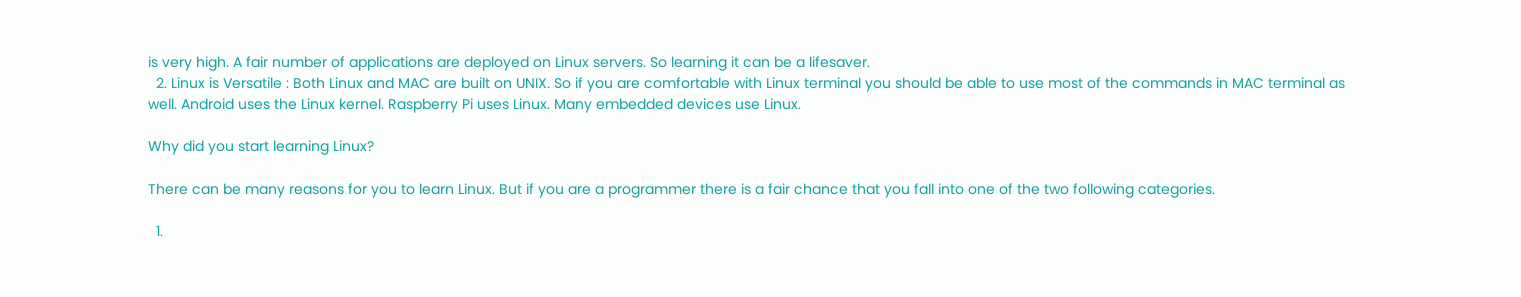is very high. A fair number of applications are deployed on Linux servers. So learning it can be a lifesaver.
  2. Linux is Versatile : Both Linux and MAC are built on UNIX. So if you are comfortable with Linux terminal you should be able to use most of the commands in MAC terminal as well. Android uses the Linux kernel. Raspberry Pi uses Linux. Many embedded devices use Linux.

Why did you start learning Linux?

There can be many reasons for you to learn Linux. But if you are a programmer there is a fair chance that you fall into one of the two following categories.

  1.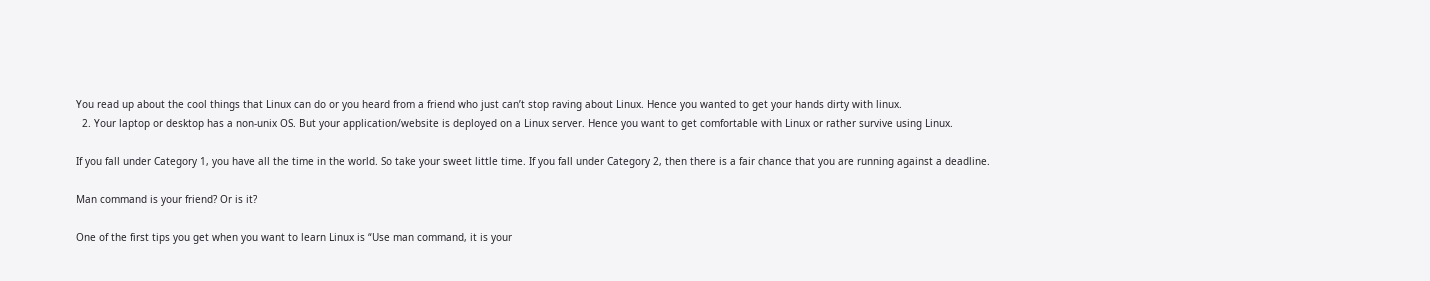You read up about the cool things that Linux can do or you heard from a friend who just can’t stop raving about Linux. Hence you wanted to get your hands dirty with linux.
  2. Your laptop or desktop has a non-unix OS. But your application/website is deployed on a Linux server. Hence you want to get comfortable with Linux or rather survive using Linux.

If you fall under Category 1, you have all the time in the world. So take your sweet little time. If you fall under Category 2, then there is a fair chance that you are running against a deadline.

Man command is your friend? Or is it?

One of the first tips you get when you want to learn Linux is “Use man command, it is your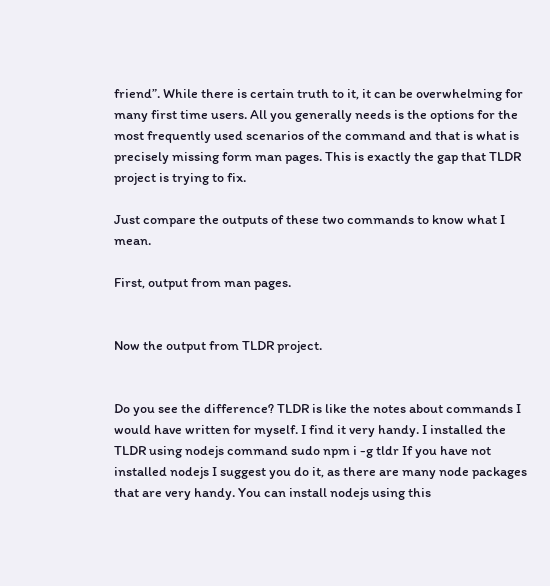friend”. While there is certain truth to it, it can be overwhelming for many first time users. All you generally needs is the options for the most frequently used scenarios of the command and that is what is precisely missing form man pages. This is exactly the gap that TLDR project is trying to fix.

Just compare the outputs of these two commands to know what I mean.

First, output from man pages.


Now the output from TLDR project.


Do you see the difference? TLDR is like the notes about commands I would have written for myself. I find it very handy. I installed the TLDR using nodejs command sudo npm i -g tldr If you have not installed nodejs I suggest you do it, as there are many node packages that are very handy. You can install nodejs using this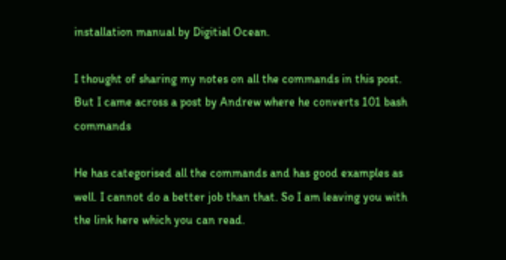installation manual by Digitial Ocean.

I thought of sharing my notes on all the commands in this post. But I came across a post by Andrew where he converts 101 bash commands

He has categorised all the commands and has good examples as well. I cannot do a better job than that. So I am leaving you with the link here which you can read.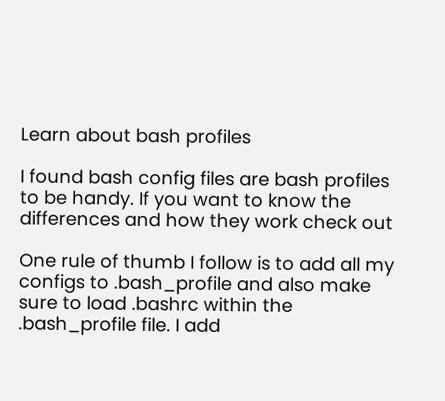Learn about bash profiles

I found bash config files are bash profiles to be handy. If you want to know the differences and how they work check out

One rule of thumb I follow is to add all my configs to .bash_profile and also make sure to load .bashrc within the .bash_profile file. I add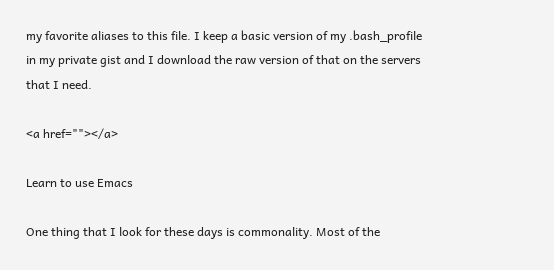my favorite aliases to this file. I keep a basic version of my .bash_profile in my private gist and I download the raw version of that on the servers that I need.

<a href=""></a>

Learn to use Emacs

One thing that I look for these days is commonality. Most of the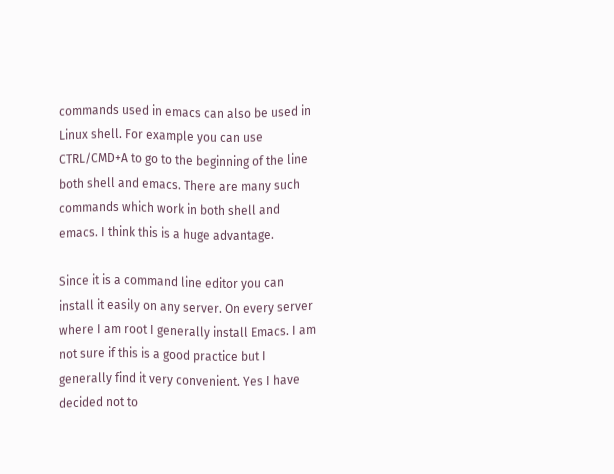commands used in emacs can also be used in Linux shell. For example you can use CTRL/CMD+A to go to the beginning of the line both shell and emacs. There are many such commands which work in both shell and emacs. I think this is a huge advantage.

Since it is a command line editor you can install it easily on any server. On every server where I am root I generally install Emacs. I am not sure if this is a good practice but I generally find it very convenient. Yes I have decided not to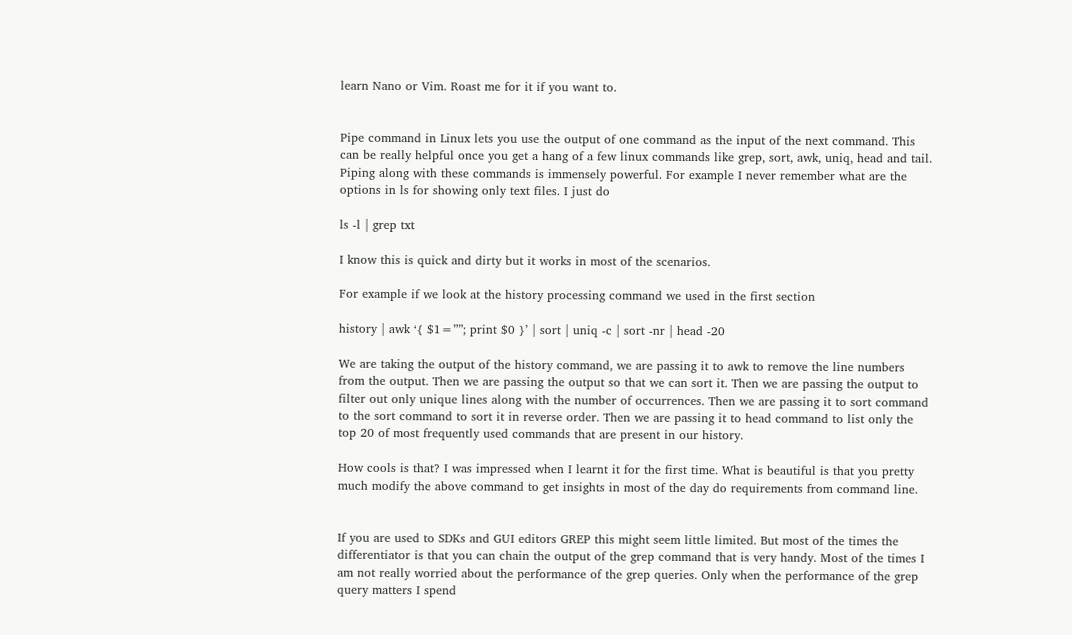learn Nano or Vim. Roast me for it if you want to.


Pipe command in Linux lets you use the output of one command as the input of the next command. This can be really helpful once you get a hang of a few linux commands like grep, sort, awk, uniq, head and tail. Piping along with these commands is immensely powerful. For example I never remember what are the options in ls for showing only text files. I just do

ls -l | grep txt

I know this is quick and dirty but it works in most of the scenarios.

For example if we look at the history processing command we used in the first section

history | awk ‘{ $1=””; print $0 }’ | sort | uniq -c | sort -nr | head -20

We are taking the output of the history command, we are passing it to awk to remove the line numbers from the output. Then we are passing the output so that we can sort it. Then we are passing the output to filter out only unique lines along with the number of occurrences. Then we are passing it to sort command to the sort command to sort it in reverse order. Then we are passing it to head command to list only the top 20 of most frequently used commands that are present in our history.

How cools is that? I was impressed when I learnt it for the first time. What is beautiful is that you pretty much modify the above command to get insights in most of the day do requirements from command line.


If you are used to SDKs and GUI editors GREP this might seem little limited. But most of the times the differentiator is that you can chain the output of the grep command that is very handy. Most of the times I am not really worried about the performance of the grep queries. Only when the performance of the grep query matters I spend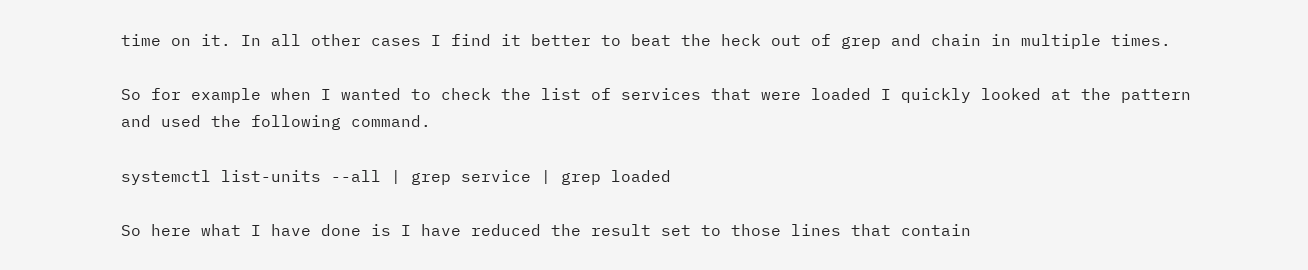time on it. In all other cases I find it better to beat the heck out of grep and chain in multiple times.

So for example when I wanted to check the list of services that were loaded I quickly looked at the pattern and used the following command.

systemctl list-units --all | grep service | grep loaded

So here what I have done is I have reduced the result set to those lines that contain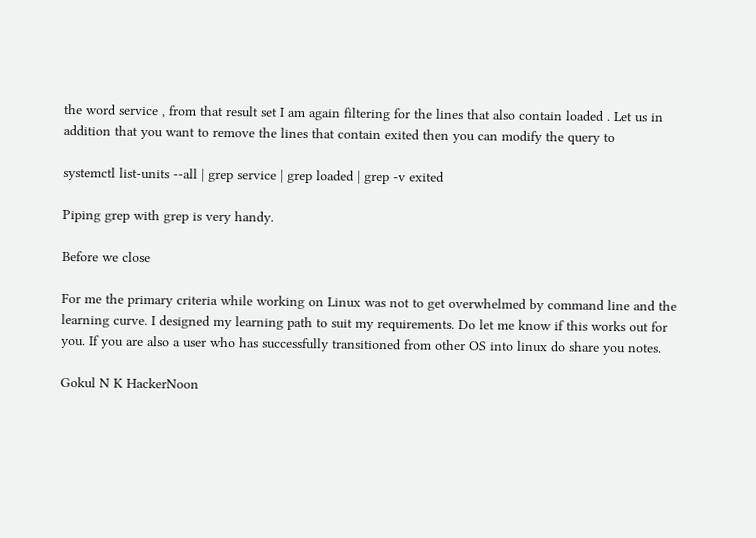the word service , from that result set I am again filtering for the lines that also contain loaded . Let us in addition that you want to remove the lines that contain exited then you can modify the query to

systemctl list-units --all | grep service | grep loaded | grep -v exited

Piping grep with grep is very handy.

Before we close

For me the primary criteria while working on Linux was not to get overwhelmed by command line and the learning curve. I designed my learning path to suit my requirements. Do let me know if this works out for you. If you are also a user who has successfully transitioned from other OS into linux do share you notes.

Gokul N K HackerNoon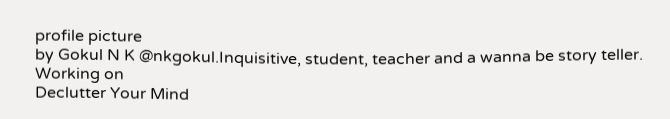profile picture
by Gokul N K @nkgokul.Inquisitive, student, teacher and a wanna be story teller. Working on
Declutter Your Mind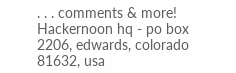. . . comments & more!
Hackernoon hq - po box 2206, edwards, colorado 81632, usa